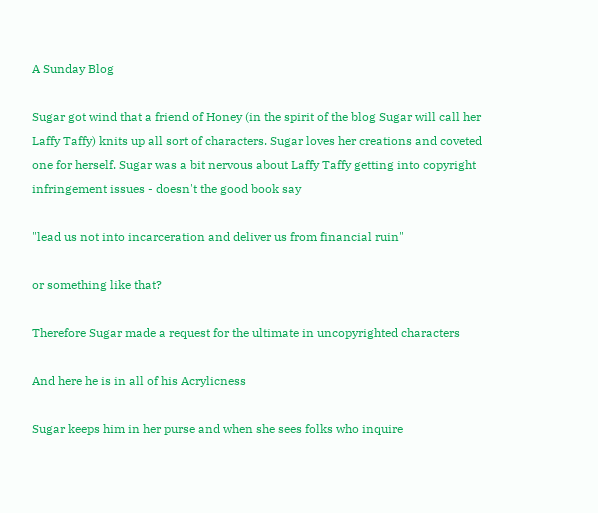A Sunday Blog

Sugar got wind that a friend of Honey (in the spirit of the blog Sugar will call her Laffy Taffy) knits up all sort of characters. Sugar loves her creations and coveted one for herself. Sugar was a bit nervous about Laffy Taffy getting into copyright infringement issues - doesn't the good book say

"lead us not into incarceration and deliver us from financial ruin"

or something like that?

Therefore Sugar made a request for the ultimate in uncopyrighted characters

And here he is in all of his Acrylicness

Sugar keeps him in her purse and when she sees folks who inquire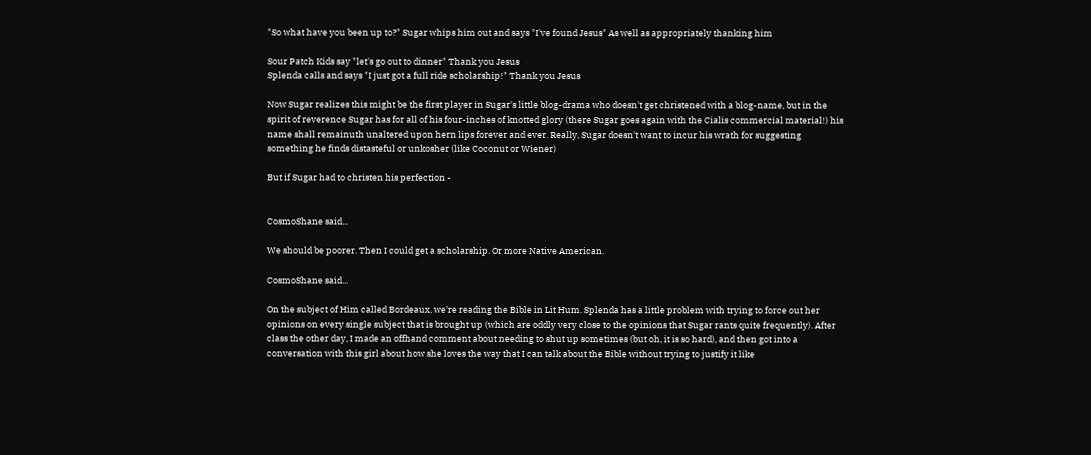"So what have you been up to?" Sugar whips him out and says "I've found Jesus" As well as appropriately thanking him

Sour Patch Kids say "let's go out to dinner" Thank you Jesus
Splenda calls and says "I just got a full ride scholarship!" Thank you Jesus

Now Sugar realizes this might be the first player in Sugar's little blog-drama who doesn't get christened with a blog-name, but in the spirit of reverence Sugar has for all of his four-inches of knotted glory (there Sugar goes again with the Cialis commercial material!) his name shall remainuth unaltered upon hern lips forever and ever. Really, Sugar doesn't want to incur his wrath for suggesting something he finds distasteful or unkosher (like Coconut or Wiener)

But if Sugar had to christen his perfection -


CosmoShane said...

We should be poorer. Then I could get a scholarship. Or more Native American.

CosmoShane said...

On the subject of Him called Bordeaux, we're reading the Bible in Lit Hum. Splenda has a little problem with trying to force out her opinions on every single subject that is brought up (which are oddly very close to the opinions that Sugar rants quite frequently). After class the other day, I made an offhand comment about needing to shut up sometimes (but oh, it is so hard), and then got into a conversation with this girl about how she loves the way that I can talk about the Bible without trying to justify it like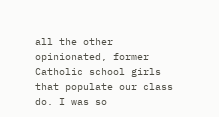all the other opinionated, former Catholic school girls that populate our class do. I was so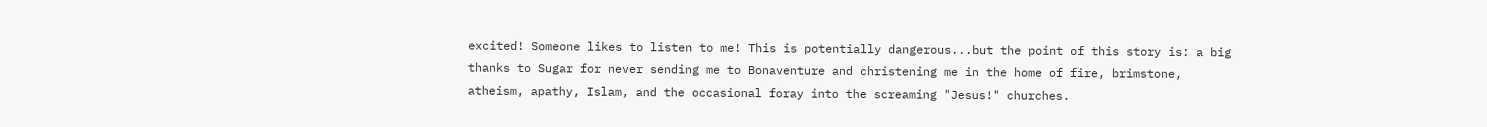excited! Someone likes to listen to me! This is potentially dangerous...but the point of this story is: a big thanks to Sugar for never sending me to Bonaventure and christening me in the home of fire, brimstone, atheism, apathy, Islam, and the occasional foray into the screaming "Jesus!" churches.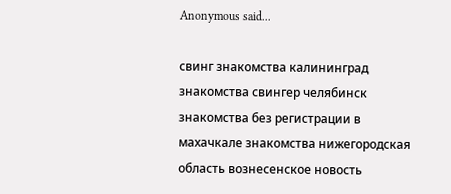Anonymous said...

свинг знакомства калининград знакомства свингер челябинск знакомства без регистрации в махачкале знакомства нижегородская область вознесенское новость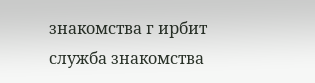знакомства г ирбит служба знакомства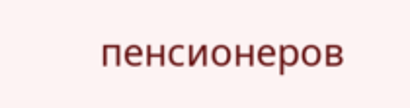пенсионеров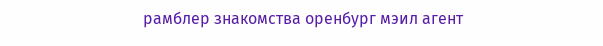рамблер знакомства оренбург мэил агент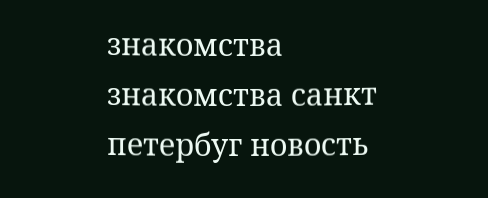знакомства знакомства санкт петербуг новость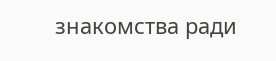знакомства ради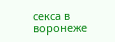секса в воронеже